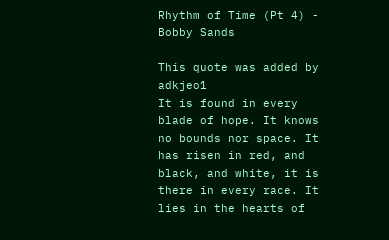Rhythm of Time (Pt 4) - Bobby Sands

This quote was added by adkjeo1
It is found in every blade of hope. It knows no bounds nor space. It has risen in red, and black, and white, it is there in every race. It lies in the hearts of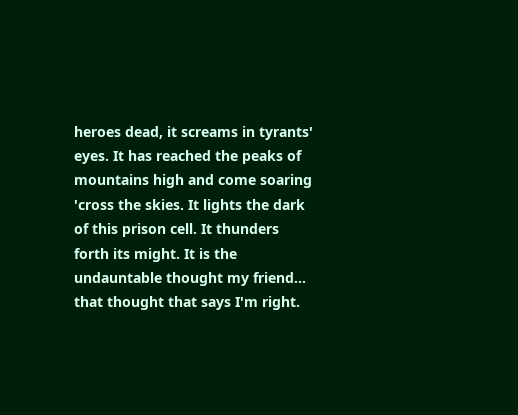heroes dead, it screams in tyrants' eyes. It has reached the peaks of mountains high and come soaring 'cross the skies. It lights the dark of this prison cell. It thunders forth its might. It is the undauntable thought my friend... that thought that says I'm right.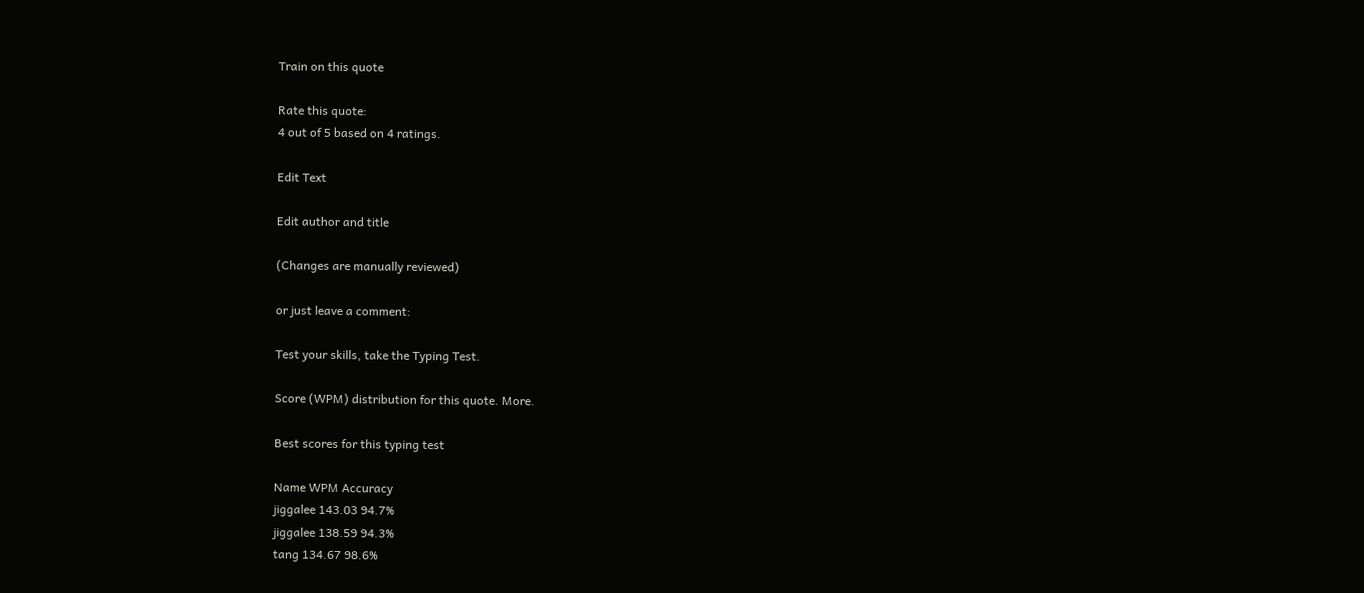Train on this quote

Rate this quote:
4 out of 5 based on 4 ratings.

Edit Text

Edit author and title

(Changes are manually reviewed)

or just leave a comment:

Test your skills, take the Typing Test.

Score (WPM) distribution for this quote. More.

Best scores for this typing test

Name WPM Accuracy
jiggalee 143.03 94.7%
jiggalee 138.59 94.3%
tang 134.67 98.6%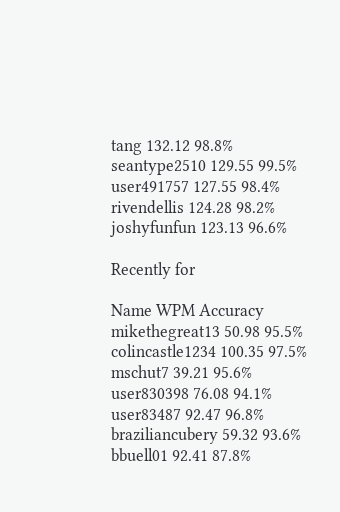tang 132.12 98.8%
seantype2510 129.55 99.5%
user491757 127.55 98.4%
rivendellis 124.28 98.2%
joshyfunfun 123.13 96.6%

Recently for

Name WPM Accuracy
mikethegreat13 50.98 95.5%
colincastle1234 100.35 97.5%
mschut7 39.21 95.6%
user830398 76.08 94.1%
user83487 92.47 96.8%
braziliancubery 59.32 93.6%
bbuell01 92.41 87.8%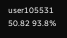user105531 50.82 93.8%